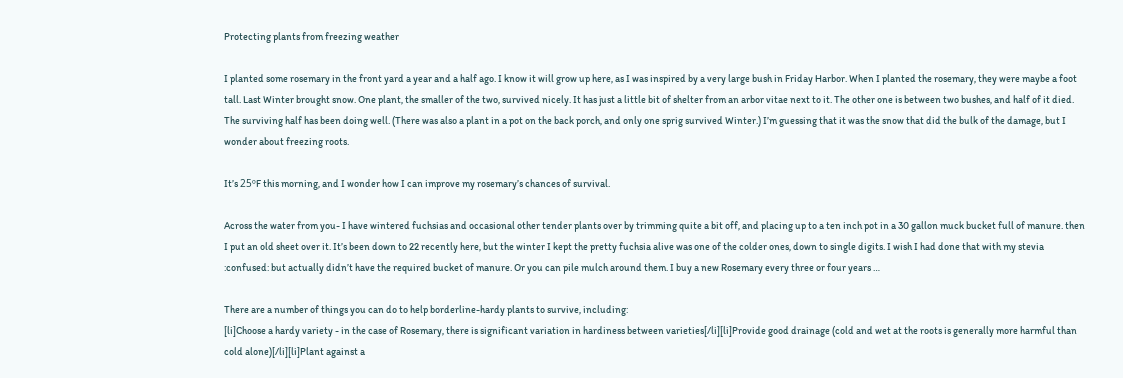Protecting plants from freezing weather

I planted some rosemary in the front yard a year and a half ago. I know it will grow up here, as I was inspired by a very large bush in Friday Harbor. When I planted the rosemary, they were maybe a foot tall. Last Winter brought snow. One plant, the smaller of the two, survived nicely. It has just a little bit of shelter from an arbor vitae next to it. The other one is between two bushes, and half of it died. The surviving half has been doing well. (There was also a plant in a pot on the back porch, and only one sprig survived Winter.) I’m guessing that it was the snow that did the bulk of the damage, but I wonder about freezing roots.

It’s 25ºF this morning, and I wonder how I can improve my rosemary’s chances of survival.

Across the water from you- I have wintered fuchsias and occasional other tender plants over by trimming quite a bit off, and placing up to a ten inch pot in a 30 gallon muck bucket full of manure. then I put an old sheet over it. It’s been down to 22 recently here, but the winter I kept the pretty fuchsia alive was one of the colder ones, down to single digits. I wish I had done that with my stevia :confused: but actually didn’t have the required bucket of manure. Or you can pile mulch around them. I buy a new Rosemary every three or four years …

There are a number of things you can do to help borderline-hardy plants to survive, including:
[li]Choose a hardy variety - in the case of Rosemary, there is significant variation in hardiness between varieties[/li][li]Provide good drainage (cold and wet at the roots is generally more harmful than cold alone)[/li][li]Plant against a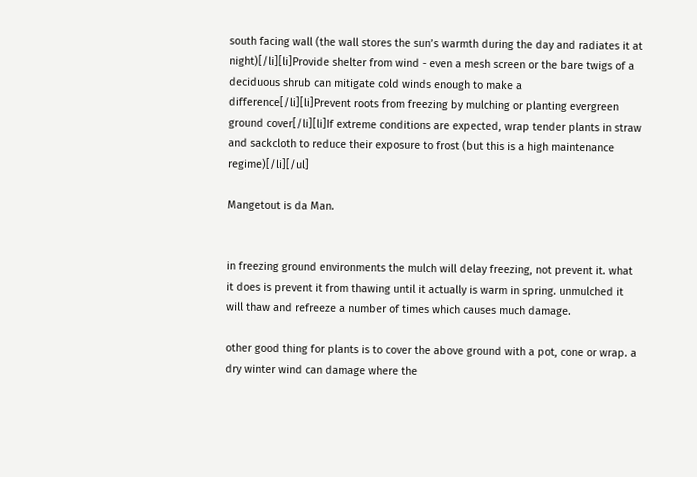south facing wall (the wall stores the sun’s warmth during the day and radiates it at night)[/li][li]Provide shelter from wind - even a mesh screen or the bare twigs of a deciduous shrub can mitigate cold winds enough to make a difference[/li][li]Prevent roots from freezing by mulching or planting evergreen ground cover[/li][li]If extreme conditions are expected, wrap tender plants in straw and sackcloth to reduce their exposure to frost (but this is a high maintenance regime)[/li][/ul]

Mangetout is da Man.


in freezing ground environments the mulch will delay freezing, not prevent it. what it does is prevent it from thawing until it actually is warm in spring. unmulched it will thaw and refreeze a number of times which causes much damage.

other good thing for plants is to cover the above ground with a pot, cone or wrap. a dry winter wind can damage where the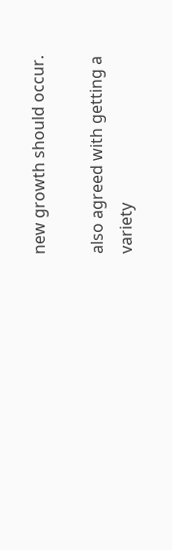new growth should occur.

also agreed with getting a variety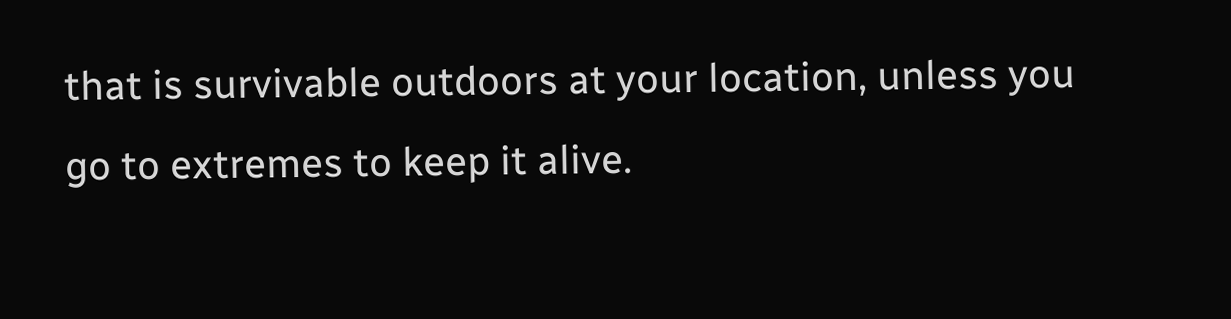that is survivable outdoors at your location, unless you go to extremes to keep it alive.